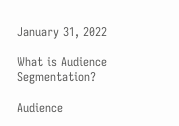January 31, 2022

What is Audience Segmentation?

Audience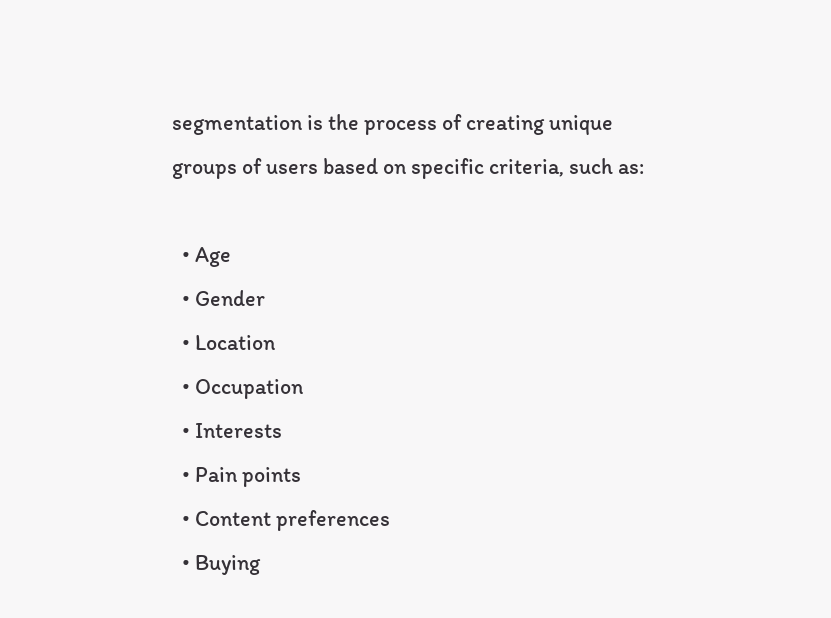segmentation is the process of creating unique groups of users based on specific criteria, such as:

  • Age
  • Gender
  • Location
  • Occupation
  • Interests
  • Pain points
  • Content preferences
  • Buying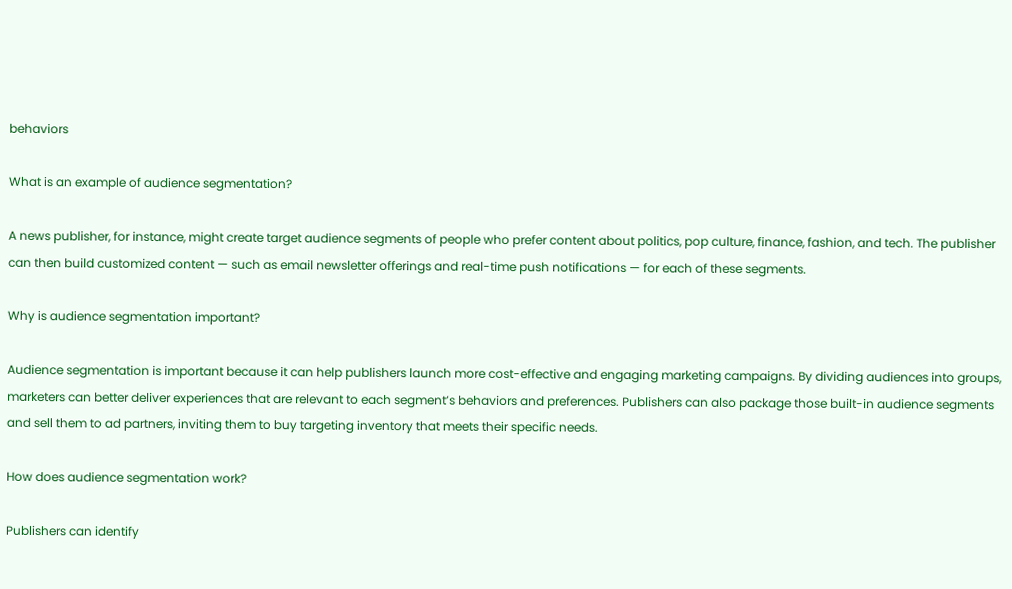behaviors

What is an example of audience segmentation?

A news publisher, for instance, might create target audience segments of people who prefer content about politics, pop culture, finance, fashion, and tech. The publisher can then build customized content — such as email newsletter offerings and real-time push notifications — for each of these segments.

Why is audience segmentation important?

Audience segmentation is important because it can help publishers launch more cost-effective and engaging marketing campaigns. By dividing audiences into groups, marketers can better deliver experiences that are relevant to each segment’s behaviors and preferences. Publishers can also package those built-in audience segments and sell them to ad partners, inviting them to buy targeting inventory that meets their specific needs.

How does audience segmentation work?

Publishers can identify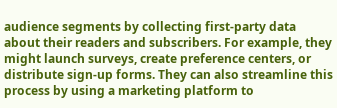audience segments by collecting first-party data about their readers and subscribers. For example, they might launch surveys, create preference centers, or distribute sign-up forms. They can also streamline this process by using a marketing platform to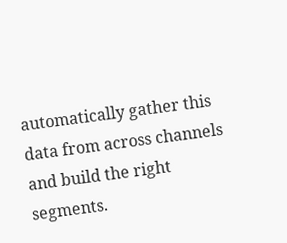automatically gather this data from across channels and build the right segments.